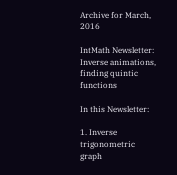Archive for March, 2016

IntMath Newsletter: Inverse animations, finding quintic functions

In this Newsletter:

1. Inverse trigonometric graph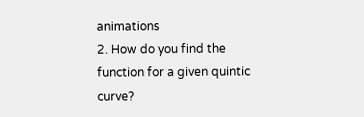animations
2. How do you find the function for a given quintic curve?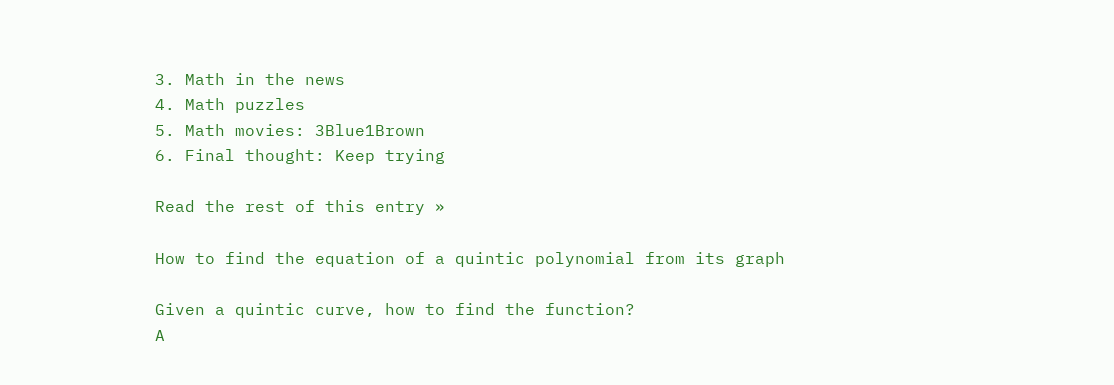3. Math in the news
4. Math puzzles
5. Math movies: 3Blue1Brown
6. Final thought: Keep trying

Read the rest of this entry »

How to find the equation of a quintic polynomial from its graph

Given a quintic curve, how to find the function?
A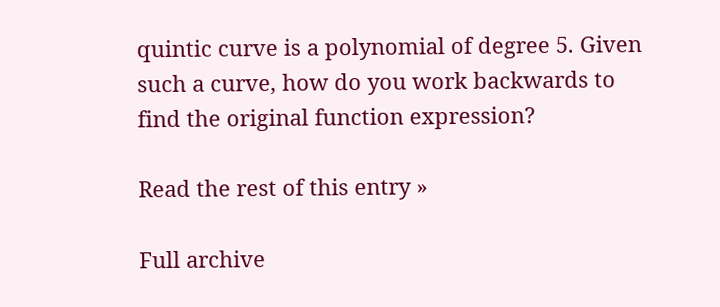quintic curve is a polynomial of degree 5. Given such a curve, how do you work backwards to find the original function expression?

Read the rest of this entry »

Full archive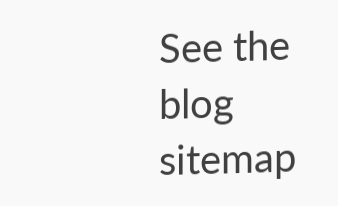See the blog sitemap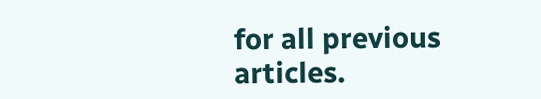for all previous articles.